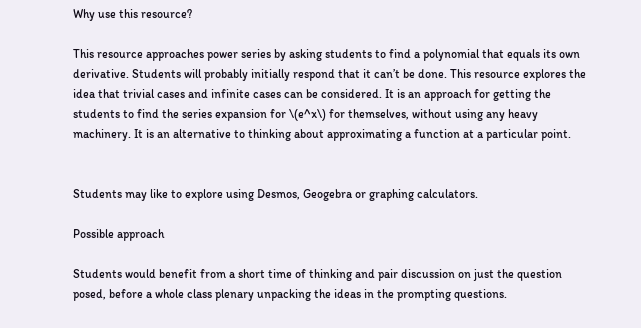Why use this resource?

This resource approaches power series by asking students to find a polynomial that equals its own derivative. Students will probably initially respond that it can’t be done. This resource explores the idea that trivial cases and infinite cases can be considered. It is an approach for getting the students to find the series expansion for \(e^x\) for themselves, without using any heavy machinery. It is an alternative to thinking about approximating a function at a particular point.


Students may like to explore using Desmos, Geogebra or graphing calculators.

Possible approach

Students would benefit from a short time of thinking and pair discussion on just the question posed, before a whole class plenary unpacking the ideas in the prompting questions.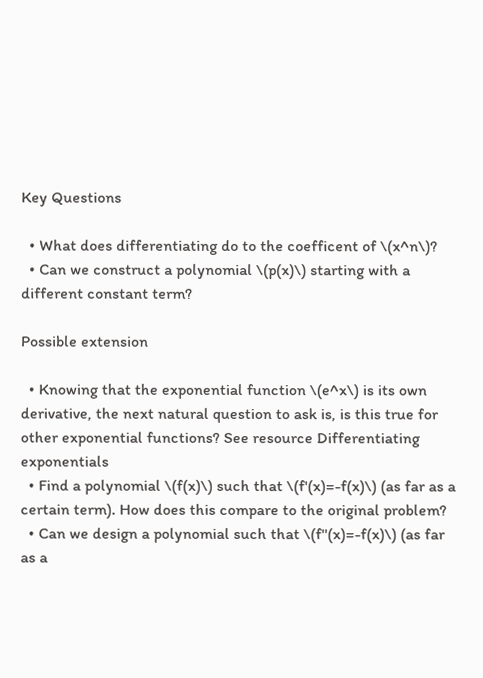Key Questions

  • What does differentiating do to the coefficent of \(x^n\)?
  • Can we construct a polynomial \(p(x)\) starting with a different constant term?

Possible extension

  • Knowing that the exponential function \(e^x\) is its own derivative, the next natural question to ask is, is this true for other exponential functions? See resource Differentiating exponentials
  • Find a polynomial \(f(x)\) such that \(f'(x)=-f(x)\) (as far as a certain term). How does this compare to the original problem?
  • Can we design a polynomial such that \(f''(x)=-f(x)\) (as far as a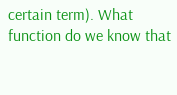certain term). What function do we know that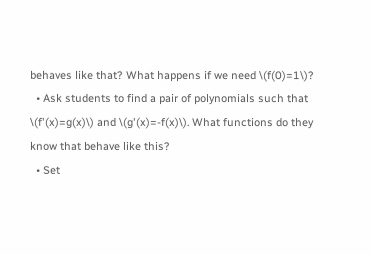behaves like that? What happens if we need \(f(0)=1\)?
  • Ask students to find a pair of polynomials such that \(f'(x)=g(x)\) and \(g'(x)=-f(x)\). What functions do they know that behave like this?
  • Set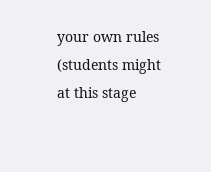your own rules (students might at this stage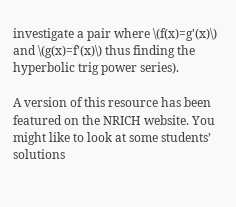investigate a pair where \(f(x)=g'(x)\) and \(g(x)=f'(x)\) thus finding the hyperbolic trig power series).

A version of this resource has been featured on the NRICH website. You might like to look at some students’ solutions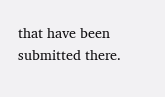that have been submitted there.